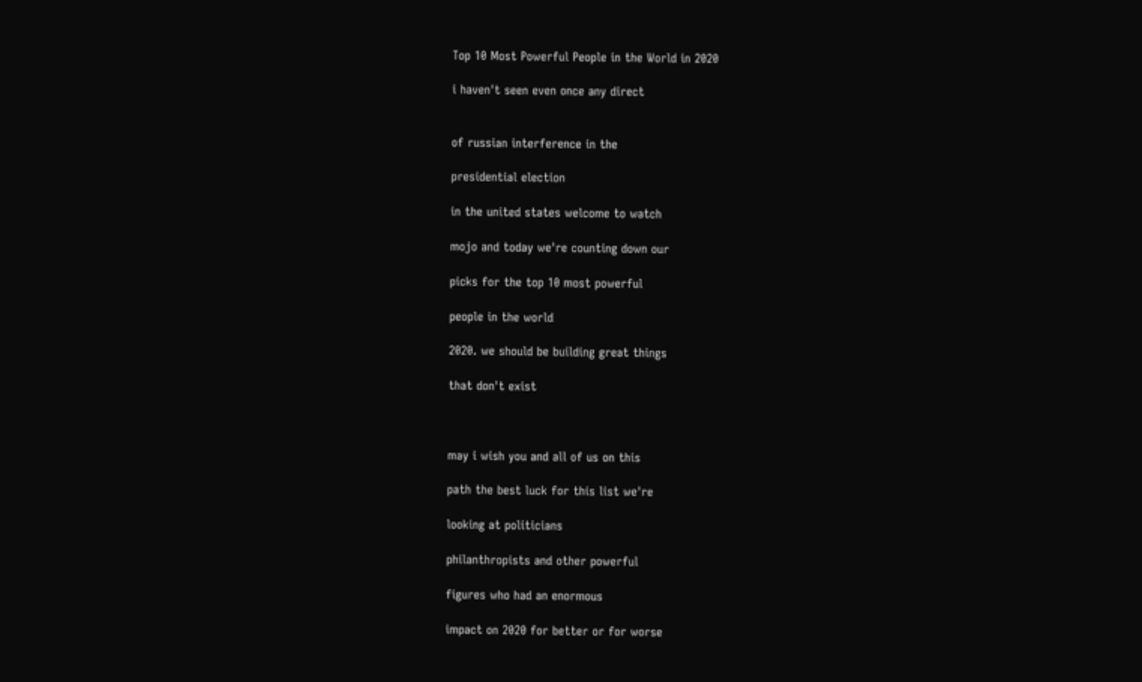Top 10 Most Powerful People in the World in 2020

i haven't seen even once any direct


of russian interference in the

presidential election

in the united states welcome to watch

mojo and today we're counting down our

picks for the top 10 most powerful

people in the world

2020. we should be building great things

that don't exist



may i wish you and all of us on this

path the best luck for this list we're

looking at politicians

philanthropists and other powerful

figures who had an enormous

impact on 2020 for better or for worse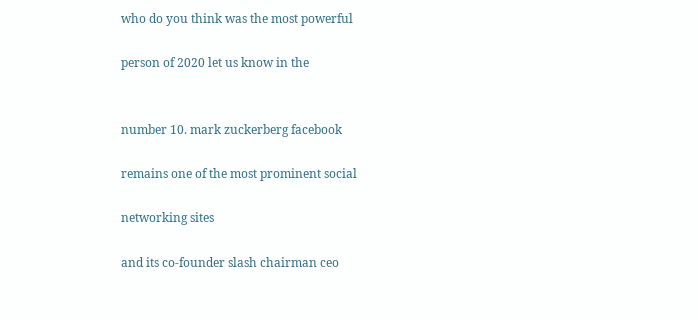who do you think was the most powerful

person of 2020 let us know in the


number 10. mark zuckerberg facebook

remains one of the most prominent social

networking sites

and its co-founder slash chairman ceo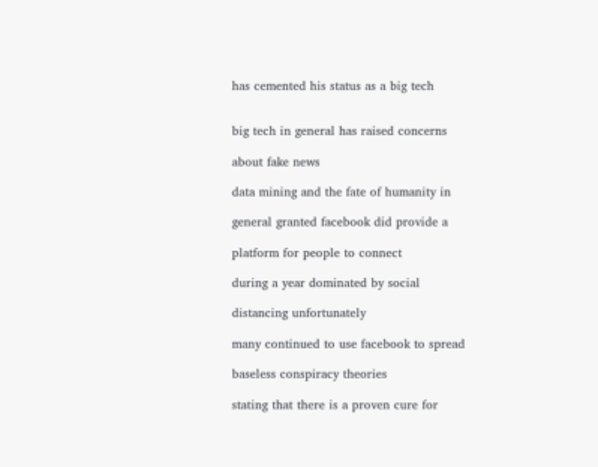has cemented his status as a big tech


big tech in general has raised concerns

about fake news

data mining and the fate of humanity in

general granted facebook did provide a

platform for people to connect

during a year dominated by social

distancing unfortunately

many continued to use facebook to spread

baseless conspiracy theories

stating that there is a proven cure for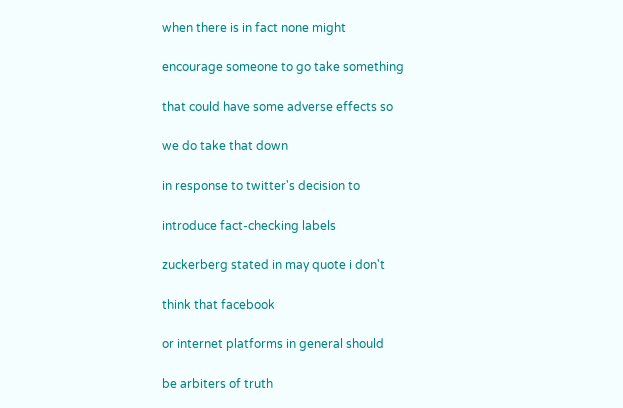when there is in fact none might

encourage someone to go take something

that could have some adverse effects so

we do take that down

in response to twitter's decision to

introduce fact-checking labels

zuckerberg stated in may quote i don't

think that facebook

or internet platforms in general should

be arbiters of truth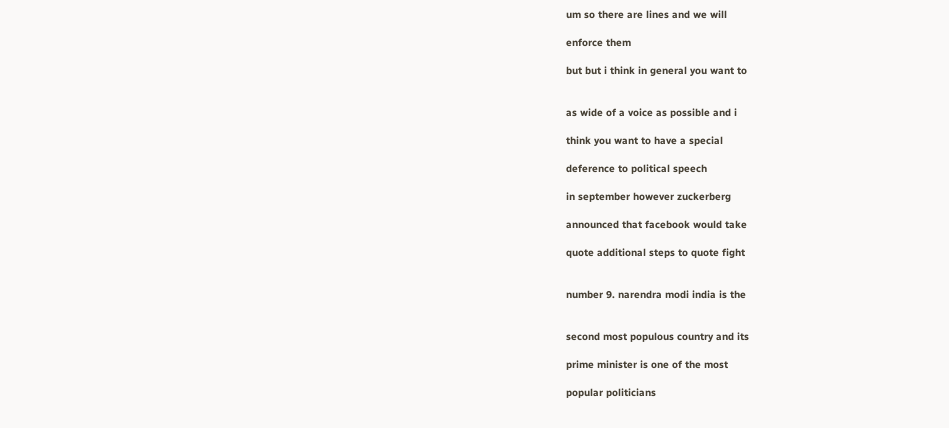um so there are lines and we will

enforce them

but but i think in general you want to


as wide of a voice as possible and i

think you want to have a special

deference to political speech

in september however zuckerberg

announced that facebook would take

quote additional steps to quote fight


number 9. narendra modi india is the


second most populous country and its

prime minister is one of the most

popular politicians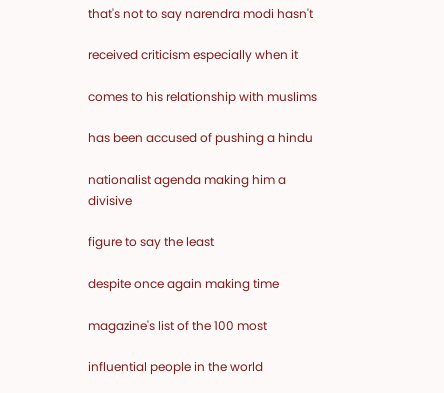that's not to say narendra modi hasn't

received criticism especially when it

comes to his relationship with muslims

has been accused of pushing a hindu

nationalist agenda making him a divisive

figure to say the least

despite once again making time

magazine's list of the 100 most

influential people in the world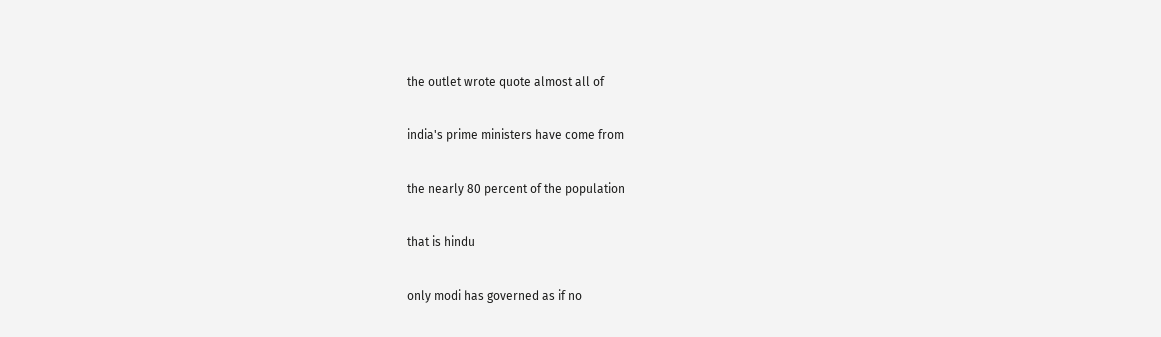the outlet wrote quote almost all of

india's prime ministers have come from

the nearly 80 percent of the population

that is hindu

only modi has governed as if no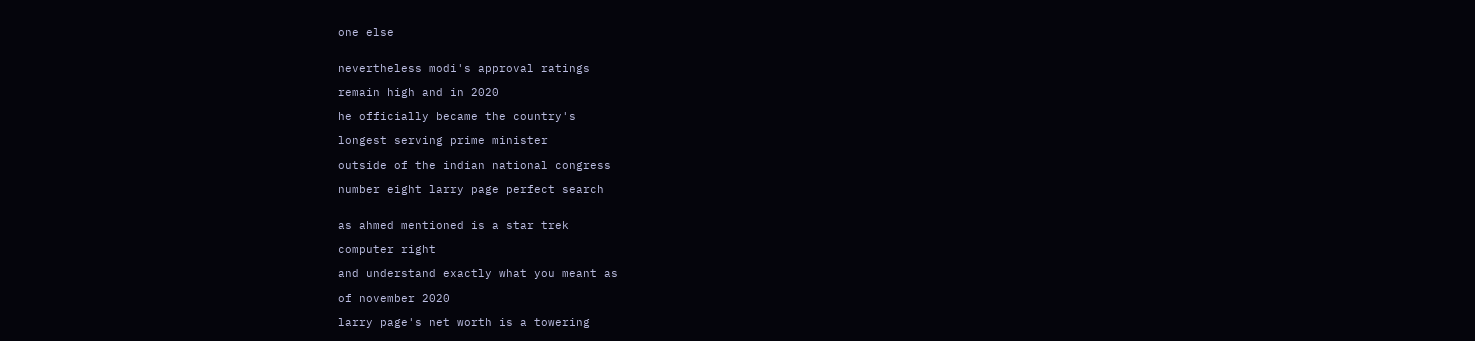one else


nevertheless modi's approval ratings

remain high and in 2020

he officially became the country's

longest serving prime minister

outside of the indian national congress

number eight larry page perfect search


as ahmed mentioned is a star trek

computer right

and understand exactly what you meant as

of november 2020

larry page's net worth is a towering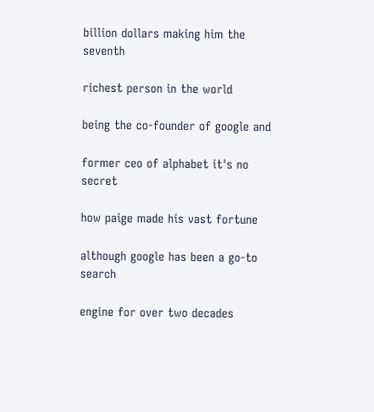billion dollars making him the seventh

richest person in the world

being the co-founder of google and

former ceo of alphabet it's no secret

how paige made his vast fortune

although google has been a go-to search

engine for over two decades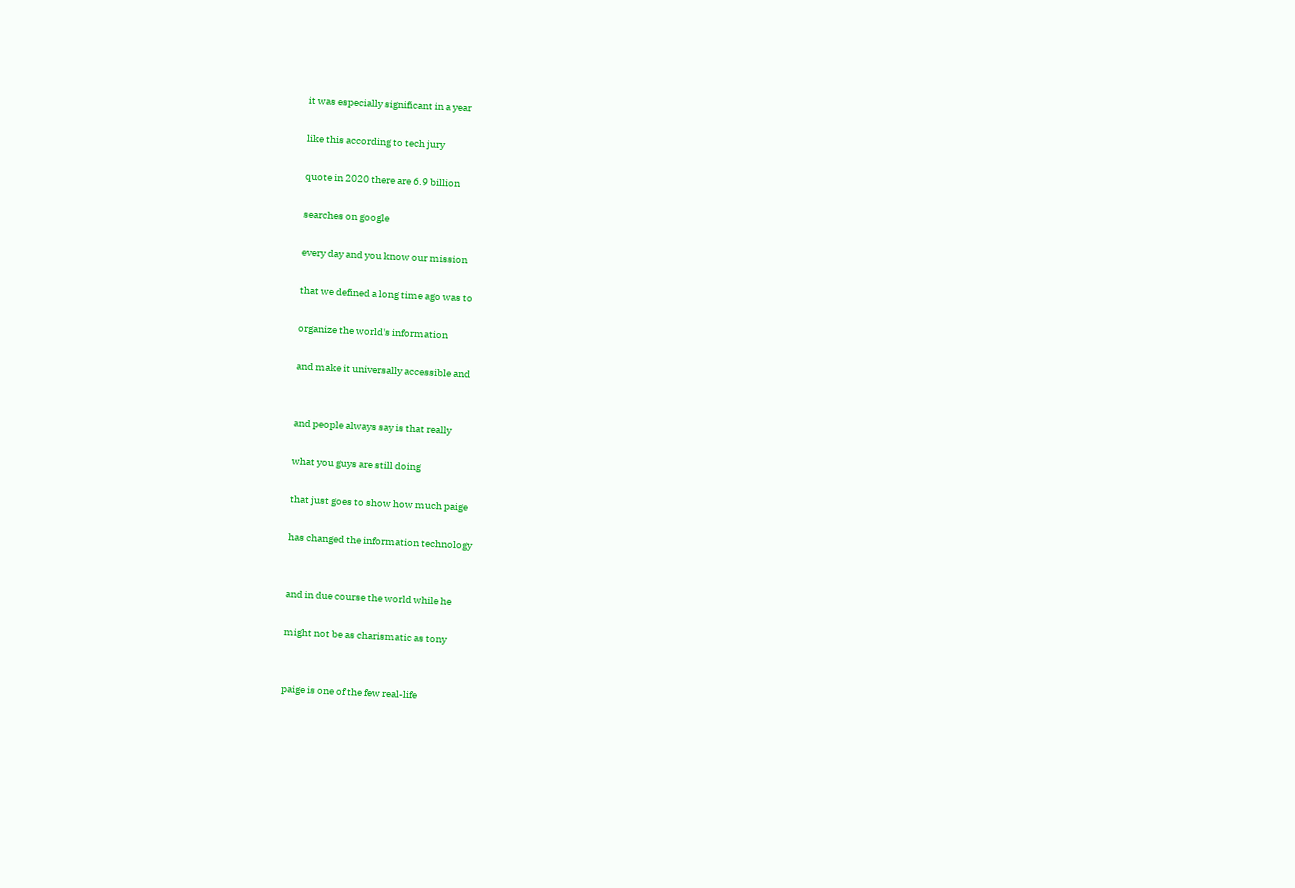it was especially significant in a year

like this according to tech jury

quote in 2020 there are 6.9 billion

searches on google

every day and you know our mission

that we defined a long time ago was to

organize the world's information

and make it universally accessible and


and people always say is that really

what you guys are still doing

that just goes to show how much paige

has changed the information technology


and in due course the world while he

might not be as charismatic as tony


paige is one of the few real-life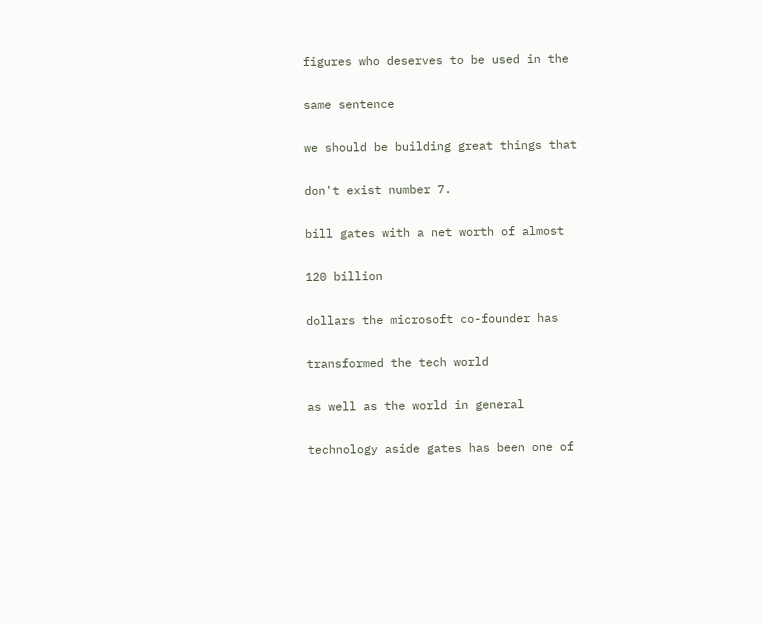figures who deserves to be used in the

same sentence

we should be building great things that

don't exist number 7.

bill gates with a net worth of almost

120 billion

dollars the microsoft co-founder has

transformed the tech world

as well as the world in general

technology aside gates has been one of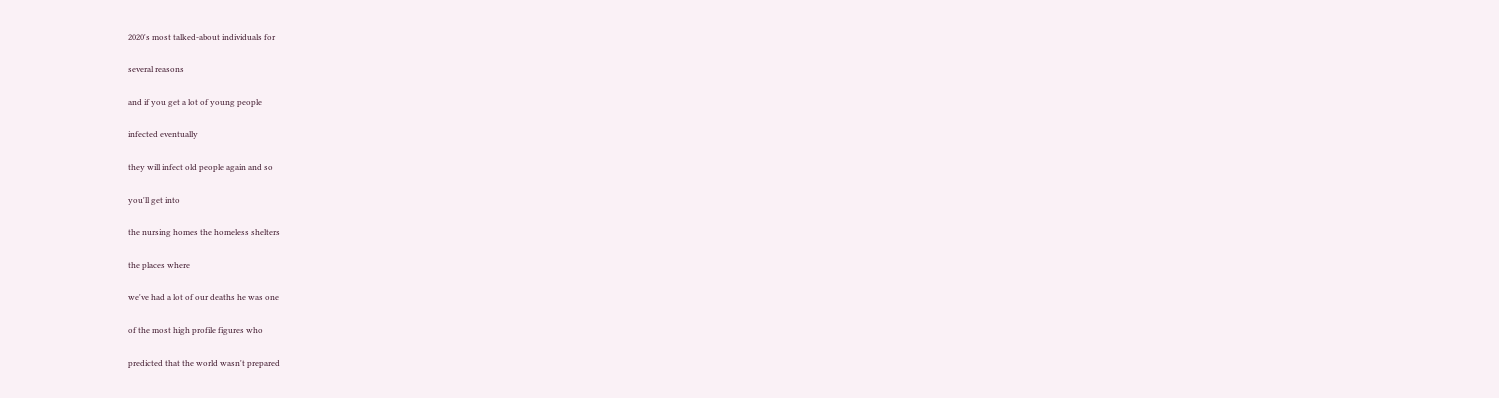2020's most talked-about individuals for

several reasons

and if you get a lot of young people

infected eventually

they will infect old people again and so

you'll get into

the nursing homes the homeless shelters

the places where

we've had a lot of our deaths he was one

of the most high profile figures who

predicted that the world wasn't prepared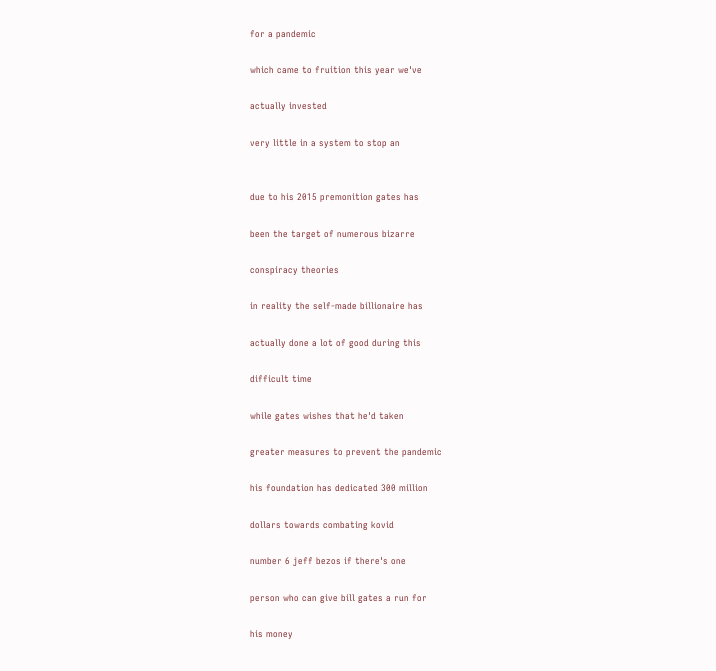for a pandemic

which came to fruition this year we've

actually invested

very little in a system to stop an


due to his 2015 premonition gates has

been the target of numerous bizarre

conspiracy theories

in reality the self-made billionaire has

actually done a lot of good during this

difficult time

while gates wishes that he'd taken

greater measures to prevent the pandemic

his foundation has dedicated 300 million

dollars towards combating kovid

number 6 jeff bezos if there's one

person who can give bill gates a run for

his money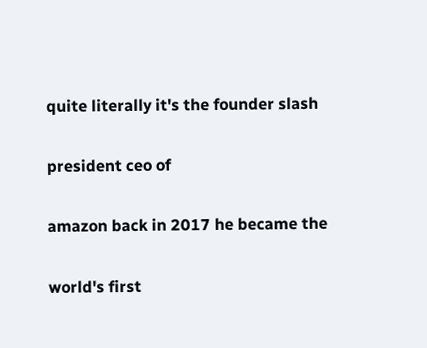quite literally it's the founder slash

president ceo of

amazon back in 2017 he became the

world's first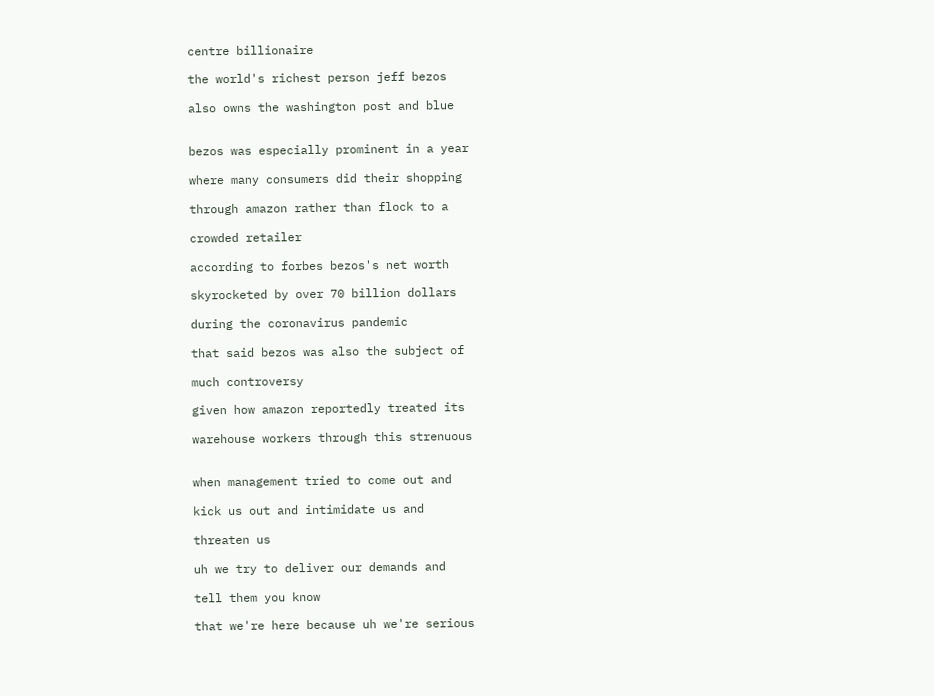centre billionaire

the world's richest person jeff bezos

also owns the washington post and blue


bezos was especially prominent in a year

where many consumers did their shopping

through amazon rather than flock to a

crowded retailer

according to forbes bezos's net worth

skyrocketed by over 70 billion dollars

during the coronavirus pandemic

that said bezos was also the subject of

much controversy

given how amazon reportedly treated its

warehouse workers through this strenuous


when management tried to come out and

kick us out and intimidate us and

threaten us

uh we try to deliver our demands and

tell them you know

that we're here because uh we're serious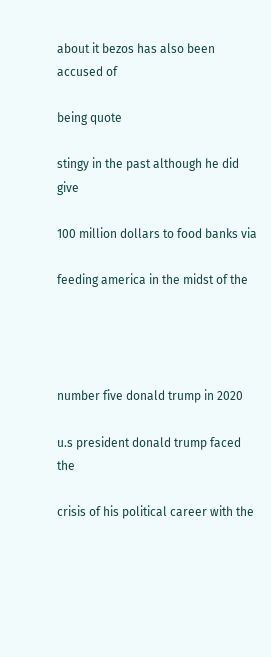about it bezos has also been accused of

being quote

stingy in the past although he did give

100 million dollars to food banks via

feeding america in the midst of the




number five donald trump in 2020

u.s president donald trump faced the

crisis of his political career with the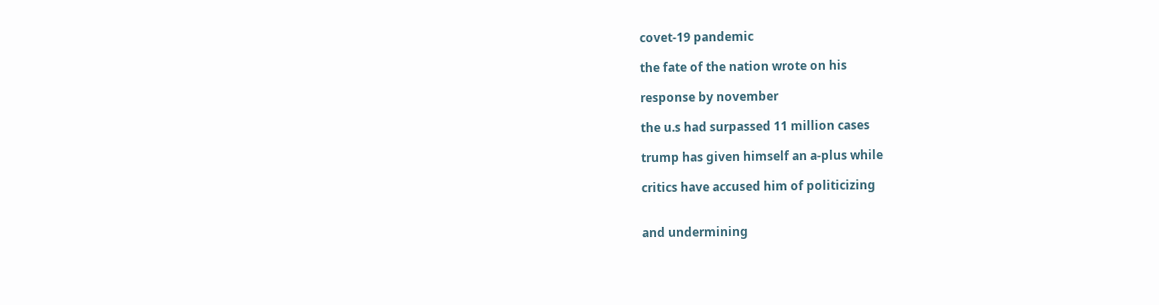covet-19 pandemic

the fate of the nation wrote on his

response by november

the u.s had surpassed 11 million cases

trump has given himself an a-plus while

critics have accused him of politicizing


and undermining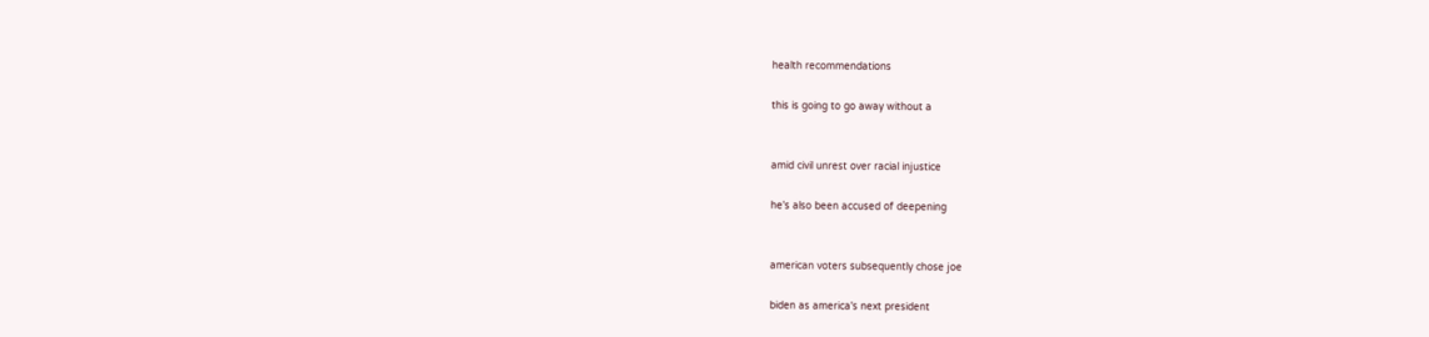health recommendations

this is going to go away without a


amid civil unrest over racial injustice

he's also been accused of deepening


american voters subsequently chose joe

biden as america's next president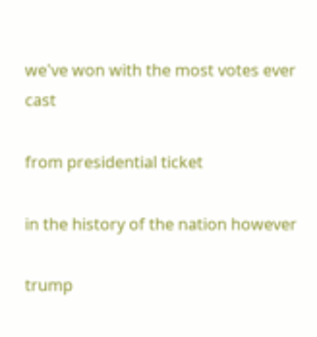we've won with the most votes ever cast

from presidential ticket

in the history of the nation however

trump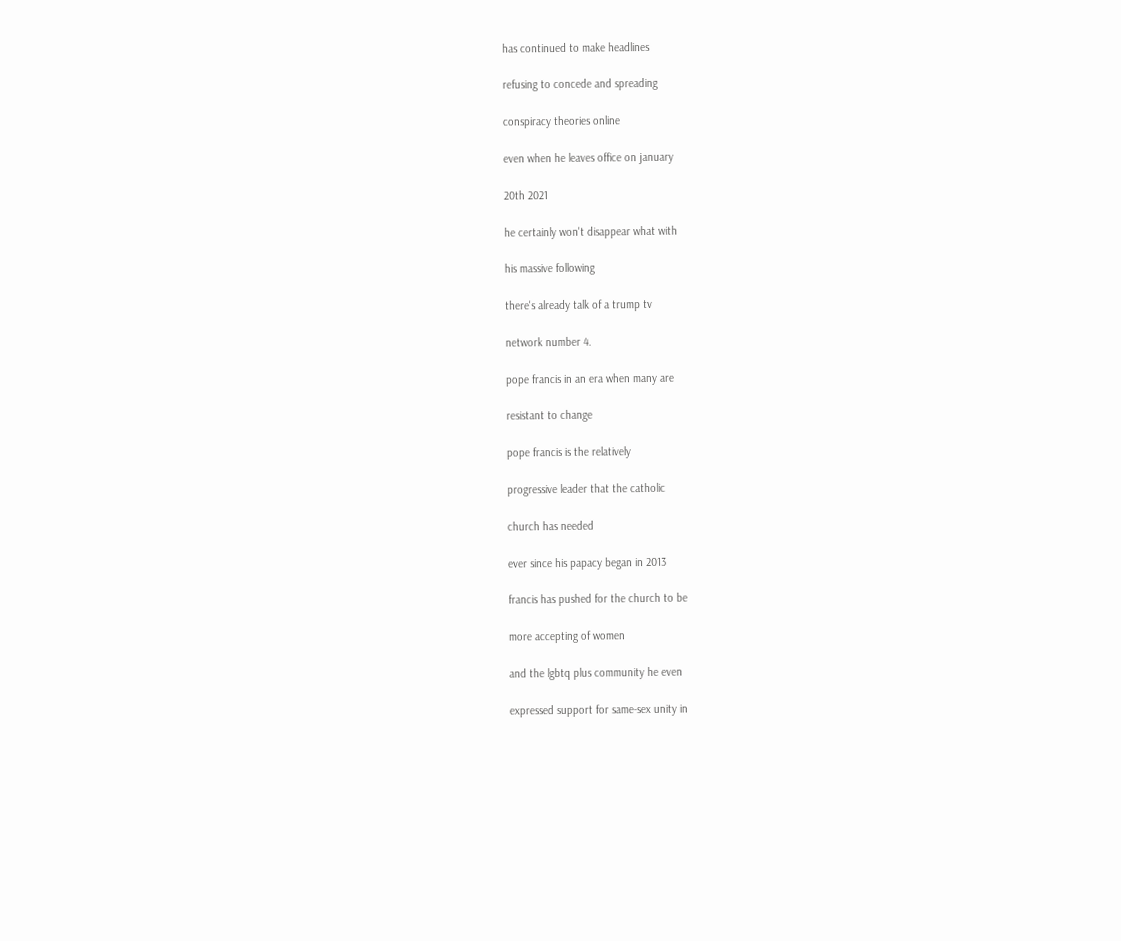has continued to make headlines

refusing to concede and spreading

conspiracy theories online

even when he leaves office on january

20th 2021

he certainly won't disappear what with

his massive following

there's already talk of a trump tv

network number 4.

pope francis in an era when many are

resistant to change

pope francis is the relatively

progressive leader that the catholic

church has needed

ever since his papacy began in 2013

francis has pushed for the church to be

more accepting of women

and the lgbtq plus community he even

expressed support for same-sex unity in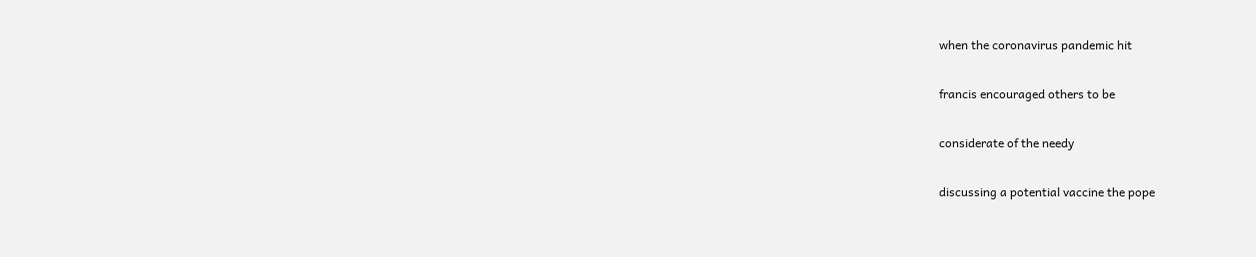when the coronavirus pandemic hit

francis encouraged others to be

considerate of the needy

discussing a potential vaccine the pope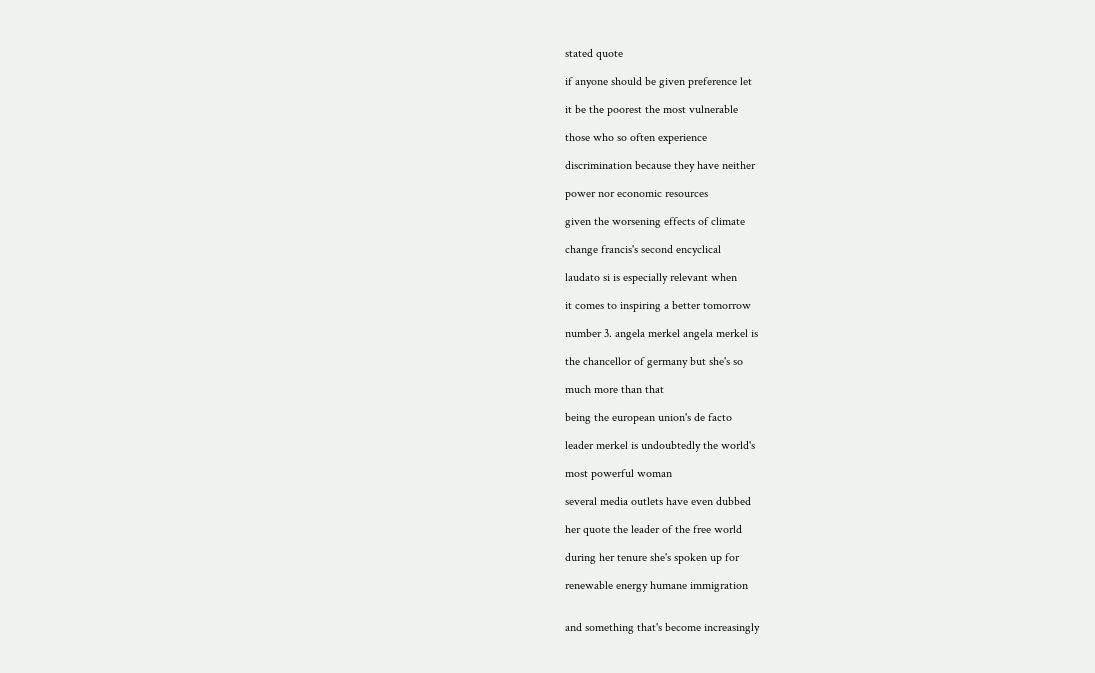stated quote

if anyone should be given preference let

it be the poorest the most vulnerable

those who so often experience

discrimination because they have neither

power nor economic resources

given the worsening effects of climate

change francis's second encyclical

laudato si is especially relevant when

it comes to inspiring a better tomorrow

number 3. angela merkel angela merkel is

the chancellor of germany but she's so

much more than that

being the european union's de facto

leader merkel is undoubtedly the world's

most powerful woman

several media outlets have even dubbed

her quote the leader of the free world

during her tenure she's spoken up for

renewable energy humane immigration


and something that's become increasingly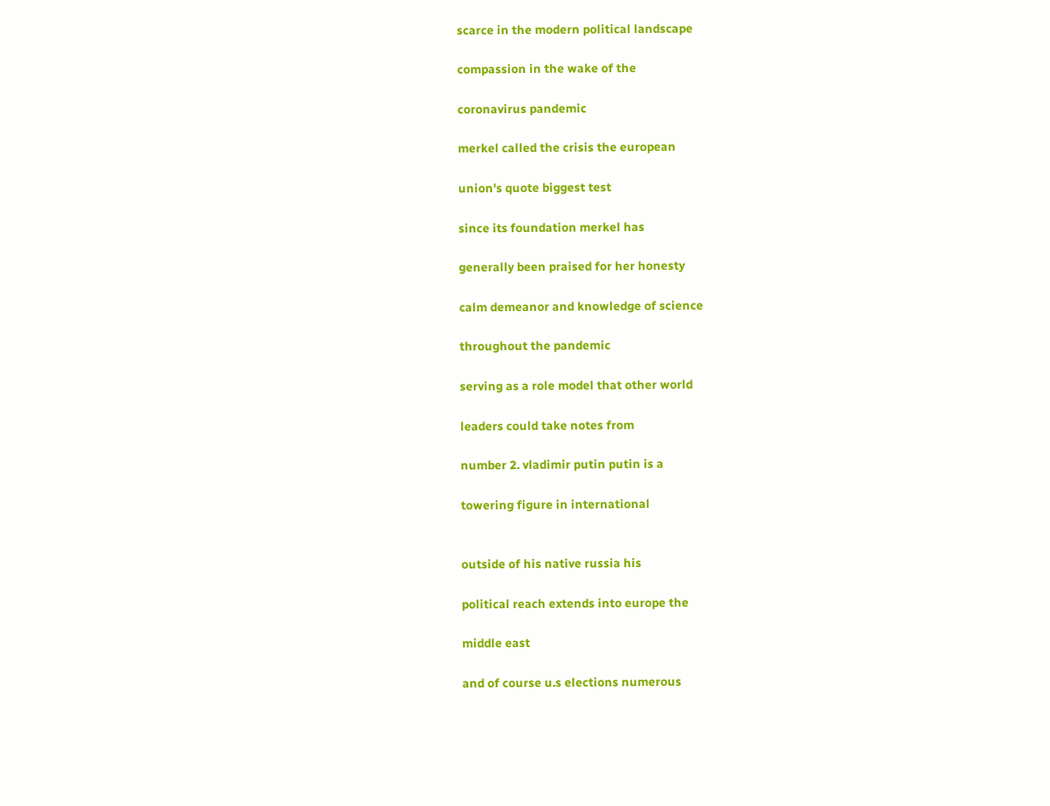scarce in the modern political landscape

compassion in the wake of the

coronavirus pandemic

merkel called the crisis the european

union's quote biggest test

since its foundation merkel has

generally been praised for her honesty

calm demeanor and knowledge of science

throughout the pandemic

serving as a role model that other world

leaders could take notes from

number 2. vladimir putin putin is a

towering figure in international


outside of his native russia his

political reach extends into europe the

middle east

and of course u.s elections numerous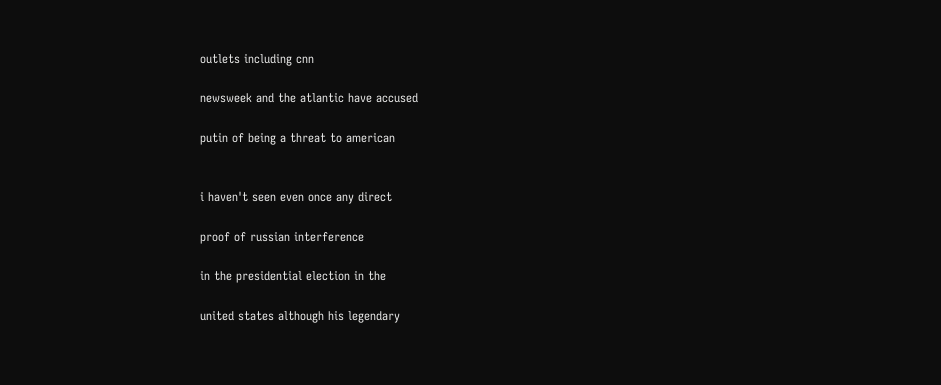outlets including cnn

newsweek and the atlantic have accused

putin of being a threat to american


i haven't seen even once any direct

proof of russian interference

in the presidential election in the

united states although his legendary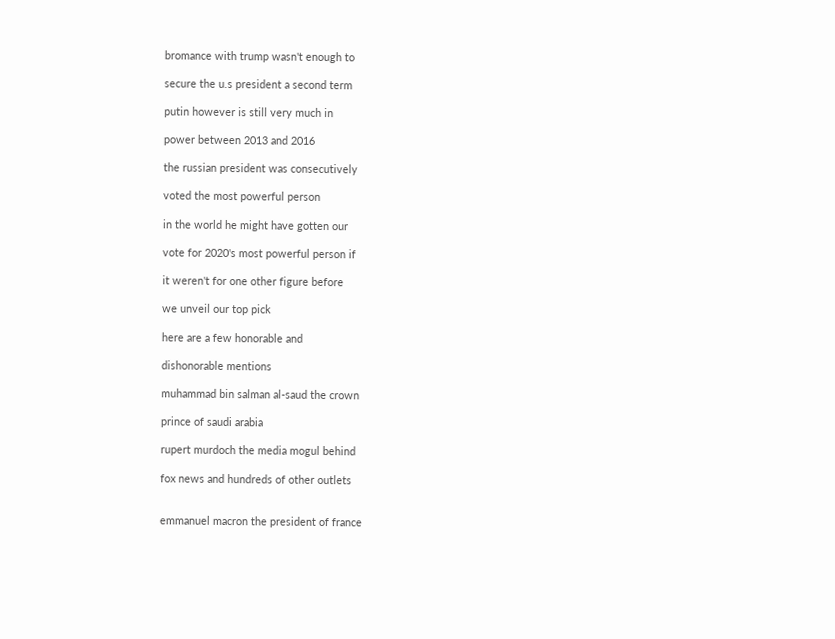bromance with trump wasn't enough to

secure the u.s president a second term

putin however is still very much in

power between 2013 and 2016

the russian president was consecutively

voted the most powerful person

in the world he might have gotten our

vote for 2020's most powerful person if

it weren't for one other figure before

we unveil our top pick

here are a few honorable and

dishonorable mentions

muhammad bin salman al-saud the crown

prince of saudi arabia

rupert murdoch the media mogul behind

fox news and hundreds of other outlets


emmanuel macron the president of france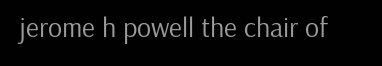jerome h powell the chair of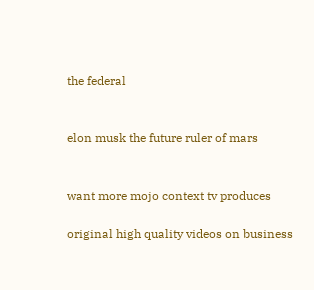the federal


elon musk the future ruler of mars


want more mojo context tv produces

original high quality videos on business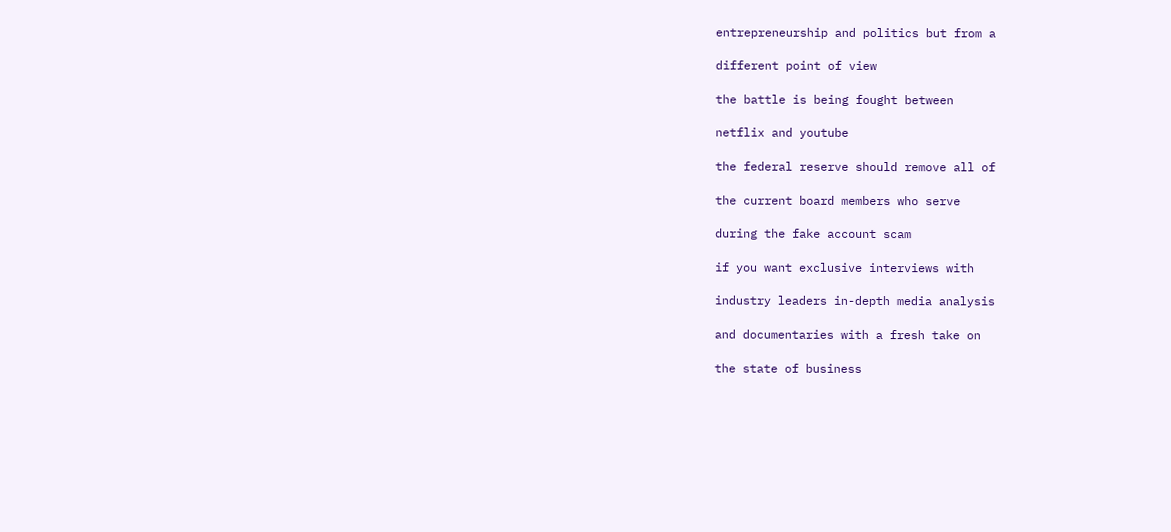entrepreneurship and politics but from a

different point of view

the battle is being fought between

netflix and youtube

the federal reserve should remove all of

the current board members who serve

during the fake account scam

if you want exclusive interviews with

industry leaders in-depth media analysis

and documentaries with a fresh take on

the state of business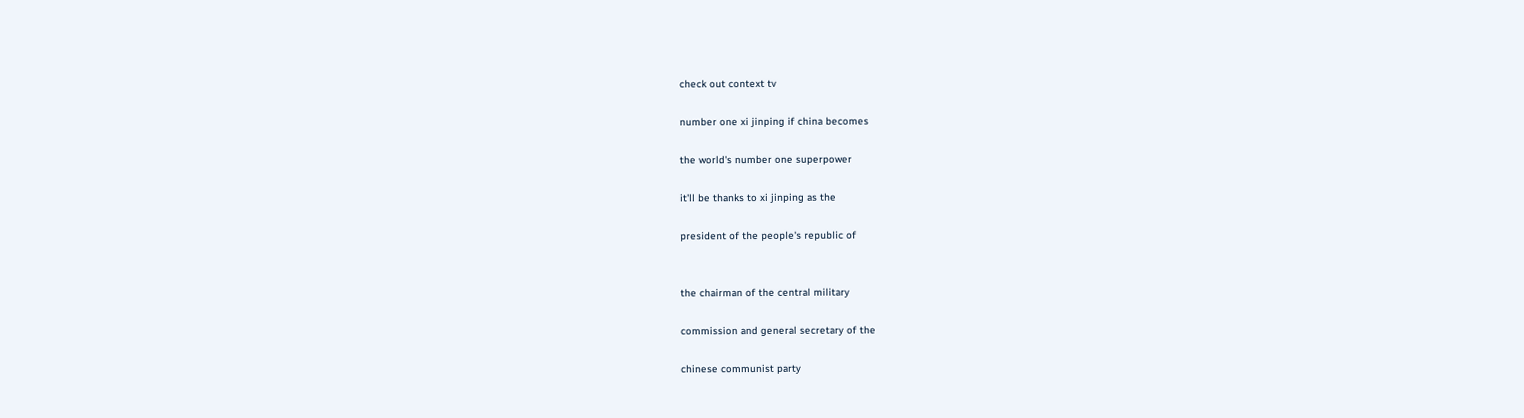check out context tv

number one xi jinping if china becomes

the world's number one superpower

it'll be thanks to xi jinping as the

president of the people's republic of


the chairman of the central military

commission and general secretary of the

chinese communist party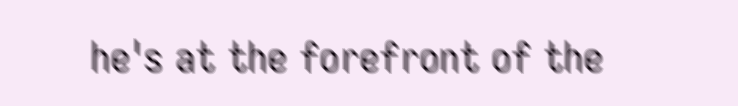he's at the forefront of the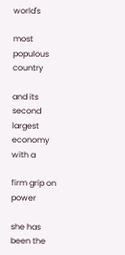world's

most populous country

and its second largest economy with a

firm grip on power

she has been the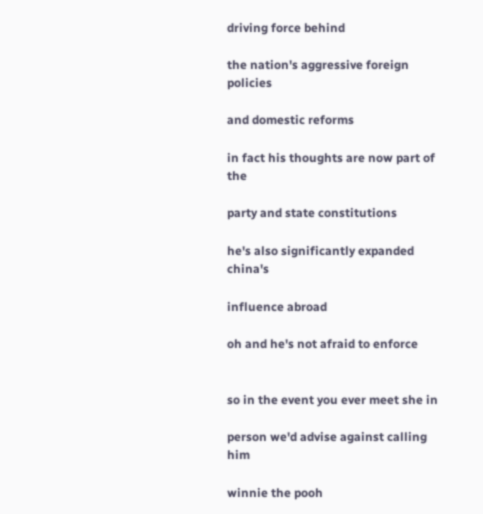driving force behind

the nation's aggressive foreign policies

and domestic reforms

in fact his thoughts are now part of the

party and state constitutions

he's also significantly expanded china's

influence abroad

oh and he's not afraid to enforce


so in the event you ever meet she in

person we'd advise against calling him

winnie the pooh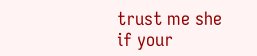trust me she if your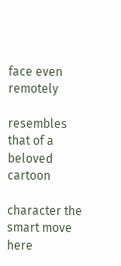face even remotely

resembles that of a beloved cartoon

character the smart move here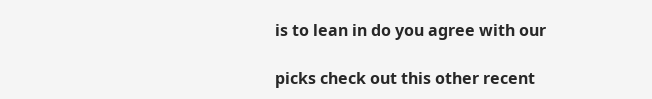is to lean in do you agree with our

picks check out this other recent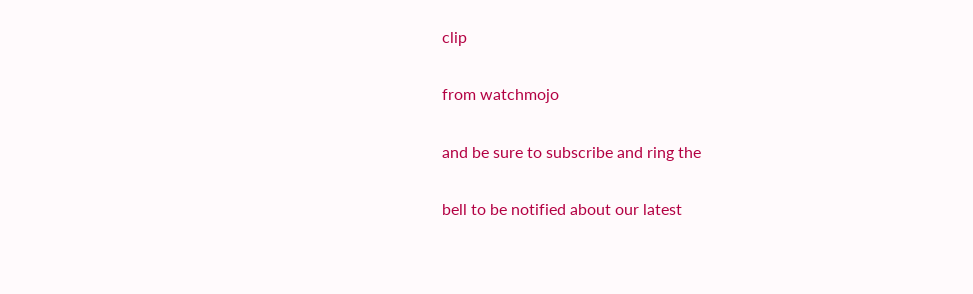clip

from watchmojo

and be sure to subscribe and ring the

bell to be notified about our latest